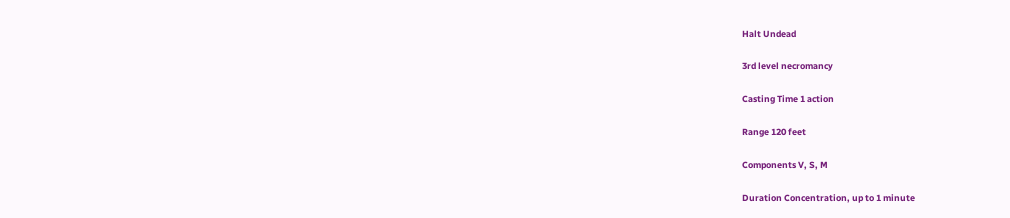Halt Undead

3rd level necromancy

Casting Time 1 action

Range 120 feet

Components V, S, M

Duration Concentration, up to 1 minute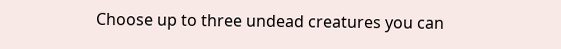Choose up to three undead creatures you can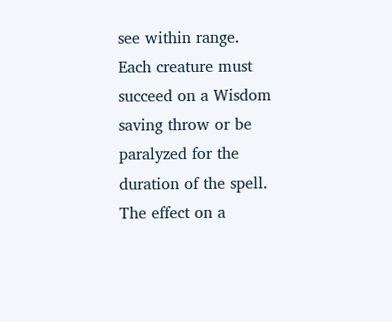see within range. Each creature must succeed on a Wisdom saving throw or be paralyzed for the duration of the spell. The effect on a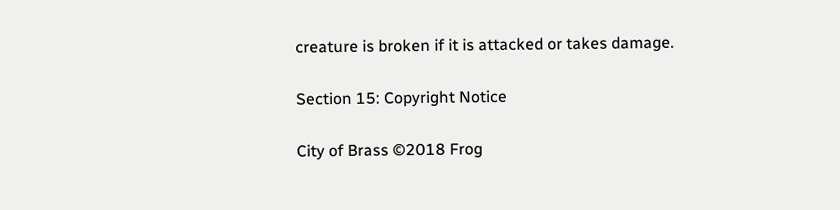creature is broken if it is attacked or takes damage.

Section 15: Copyright Notice

City of Brass ©2018 Frog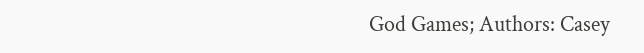God Games; Authors: Casey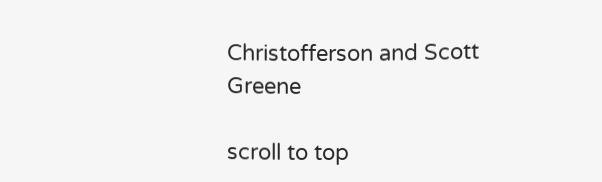Christofferson and Scott Greene

scroll to top